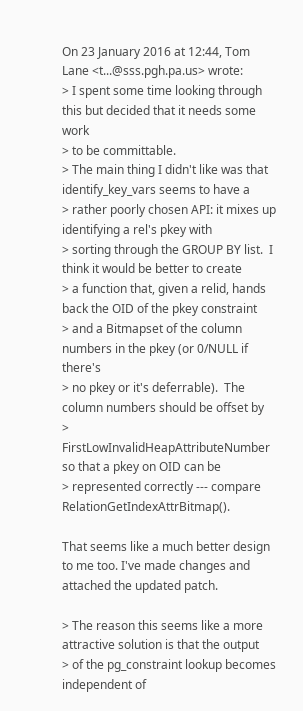On 23 January 2016 at 12:44, Tom Lane <t...@sss.pgh.pa.us> wrote:
> I spent some time looking through this but decided that it needs some work
> to be committable.
> The main thing I didn't like was that identify_key_vars seems to have a
> rather poorly chosen API: it mixes up identifying a rel's pkey with
> sorting through the GROUP BY list.  I think it would be better to create
> a function that, given a relid, hands back the OID of the pkey constraint
> and a Bitmapset of the column numbers in the pkey (or 0/NULL if there's
> no pkey or it's deferrable).  The column numbers should be offset by
> FirstLowInvalidHeapAttributeNumber so that a pkey on OID can be
> represented correctly --- compare RelationGetIndexAttrBitmap().

That seems like a much better design to me too. I've made changes and
attached the updated patch.

> The reason this seems like a more attractive solution is that the output
> of the pg_constraint lookup becomes independent of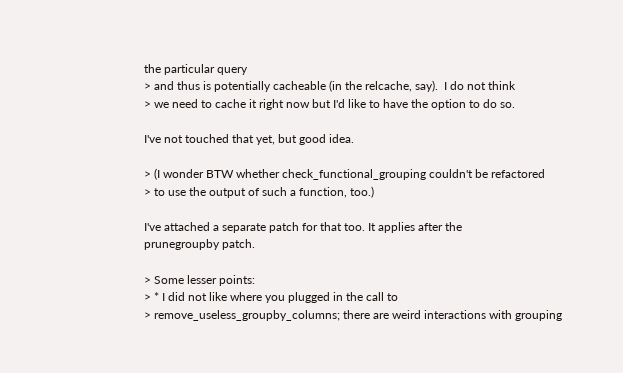the particular query
> and thus is potentially cacheable (in the relcache, say).  I do not think
> we need to cache it right now but I'd like to have the option to do so.

I've not touched that yet, but good idea.

> (I wonder BTW whether check_functional_grouping couldn't be refactored
> to use the output of such a function, too.)

I've attached a separate patch for that too. It applies after the
prunegroupby patch.

> Some lesser points:
> * I did not like where you plugged in the call to
> remove_useless_groupby_columns; there are weird interactions with grouping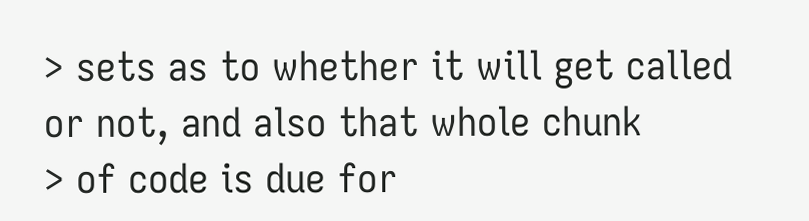> sets as to whether it will get called or not, and also that whole chunk
> of code is due for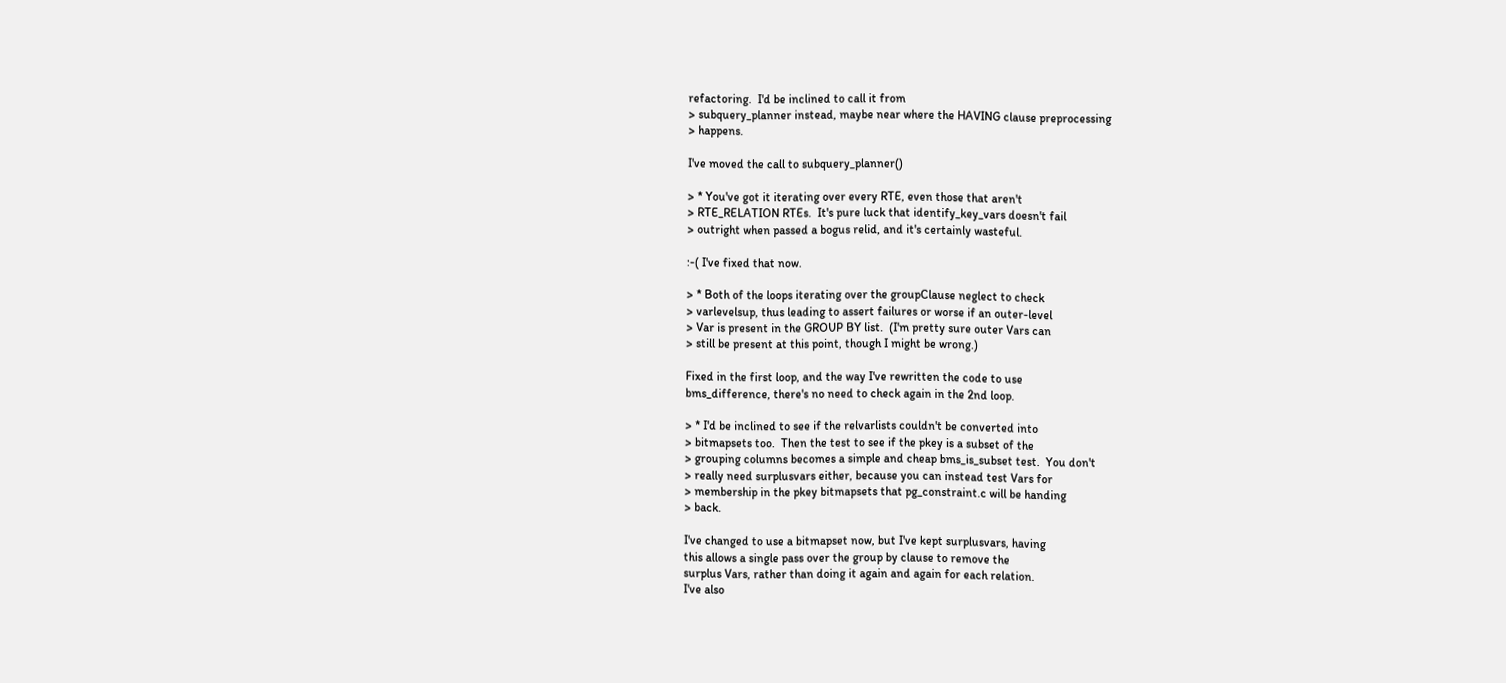refactoring.  I'd be inclined to call it from
> subquery_planner instead, maybe near where the HAVING clause preprocessing
> happens.

I've moved the call to subquery_planner()

> * You've got it iterating over every RTE, even those that aren't
> RTE_RELATION RTEs.  It's pure luck that identify_key_vars doesn't fail
> outright when passed a bogus relid, and it's certainly wasteful.

:-( I've fixed that now.

> * Both of the loops iterating over the groupClause neglect to check
> varlevelsup, thus leading to assert failures or worse if an outer-level
> Var is present in the GROUP BY list.  (I'm pretty sure outer Vars can
> still be present at this point, though I might be wrong.)

Fixed in the first loop, and the way I've rewritten the code to use
bms_difference, there's no need to check again in the 2nd loop.

> * I'd be inclined to see if the relvarlists couldn't be converted into
> bitmapsets too.  Then the test to see if the pkey is a subset of the
> grouping columns becomes a simple and cheap bms_is_subset test.  You don't
> really need surplusvars either, because you can instead test Vars for
> membership in the pkey bitmapsets that pg_constraint.c will be handing
> back.

I've changed to use a bitmapset now, but I've kept surplusvars, having
this allows a single pass over the group by clause to remove the
surplus Vars, rather than doing it again and again for each relation.
I've also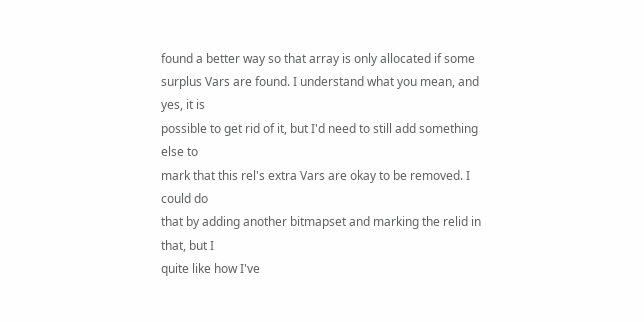found a better way so that array is only allocated if some
surplus Vars are found. I understand what you mean, and yes, it is
possible to get rid of it, but I'd need to still add something else to
mark that this rel's extra Vars are okay to be removed. I could do
that by adding another bitmapset and marking the relid in that, but I
quite like how I've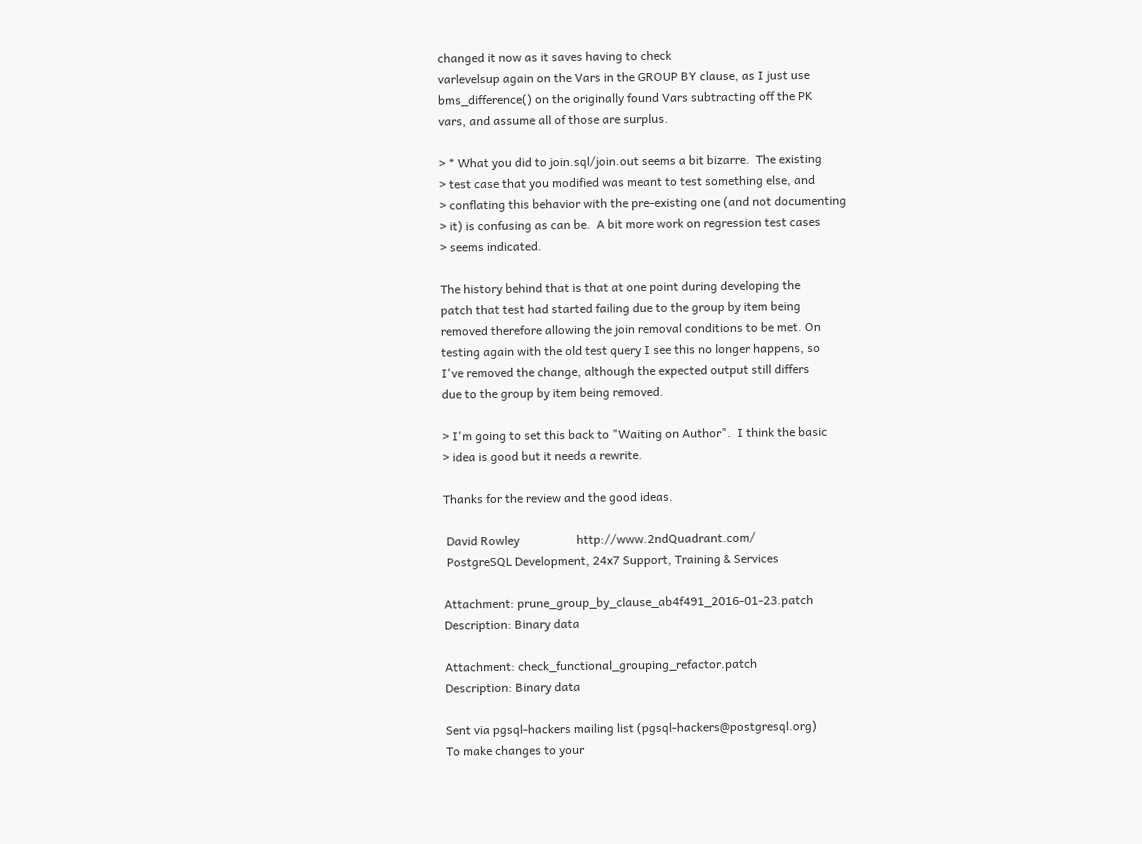changed it now as it saves having to check
varlevelsup again on the Vars in the GROUP BY clause, as I just use
bms_difference() on the originally found Vars subtracting off the PK
vars, and assume all of those are surplus.

> * What you did to join.sql/join.out seems a bit bizarre.  The existing
> test case that you modified was meant to test something else, and
> conflating this behavior with the pre-existing one (and not documenting
> it) is confusing as can be.  A bit more work on regression test cases
> seems indicated.

The history behind that is that at one point during developing the
patch that test had started failing due to the group by item being
removed therefore allowing the join removal conditions to be met. On
testing again with the old test query I see this no longer happens, so
I've removed the change, although the expected output still differs
due to the group by item being removed.

> I'm going to set this back to "Waiting on Author".  I think the basic
> idea is good but it needs a rewrite.

Thanks for the review and the good ideas.

 David Rowley                   http://www.2ndQuadrant.com/
 PostgreSQL Development, 24x7 Support, Training & Services

Attachment: prune_group_by_clause_ab4f491_2016-01-23.patch
Description: Binary data

Attachment: check_functional_grouping_refactor.patch
Description: Binary data

Sent via pgsql-hackers mailing list (pgsql-hackers@postgresql.org)
To make changes to your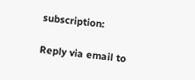subscription:

Reply via email to